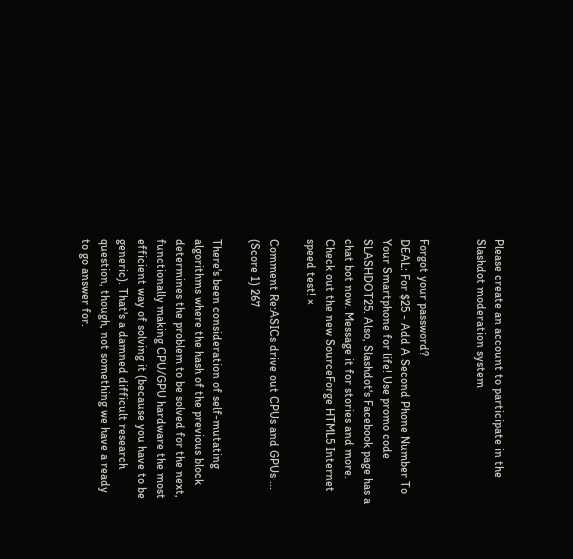Please create an account to participate in the Slashdot moderation system


Forgot your password?
DEAL: For $25 - Add A Second Phone Number To Your Smartphone for life! Use promo code SLASHDOT25. Also, Slashdot's Facebook page has a chat bot now. Message it for stories and more. Check out the new SourceForge HTML5 Internet speed test! ×

Comment Re:ASICs drive out CPUs and GPUs ... (Score 1) 267

There's been consideration of self-mutating algorithms where the hash of the previous block determines the problem to be solved for the next, functionally making CPU/GPU hardware the most efficient way of solving it (because you have to be generic). That's a damned difficult research question, though, not something we have a ready to go answer for.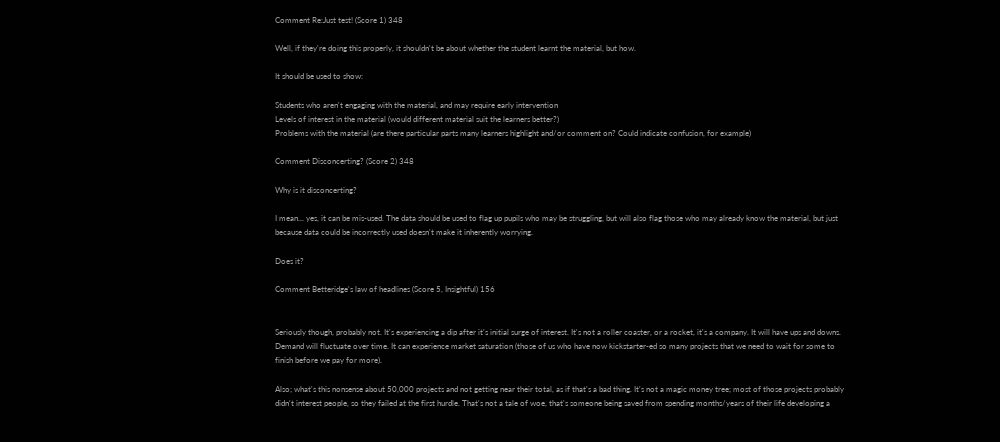Comment Re:Just test! (Score 1) 348

Well, if they're doing this properly, it shouldn't be about whether the student learnt the material, but how.

It should be used to show:

Students who aren't engaging with the material, and may require early intervention
Levels of interest in the material (would different material suit the learners better?)
Problems with the material (are there particular parts many learners highlight and/or comment on? Could indicate confusion, for example)

Comment Disconcerting? (Score 2) 348

Why is it disconcerting?

I mean... yes, it can be mis-used. The data should be used to flag up pupils who may be struggling, but will also flag those who may already know the material, but just because data could be incorrectly used doesn't make it inherently worrying.

Does it?

Comment Betteridge's law of headlines (Score 5, Insightful) 156


Seriously though, probably not. It's experiencing a dip after it's initial surge of interest. It's not a roller coaster, or a rocket, it's a company. It will have ups and downs. Demand will fluctuate over time. It can experience market saturation (those of us who have now kickstarter-ed so many projects that we need to wait for some to finish before we pay for more).

Also; what's this nonsense about 50,000 projects and not getting near their total, as if that's a bad thing. It's not a magic money tree; most of those projects probably didn't interest people, so they failed at the first hurdle. That's not a tale of woe, that's someone being saved from spending months/years of their life developing a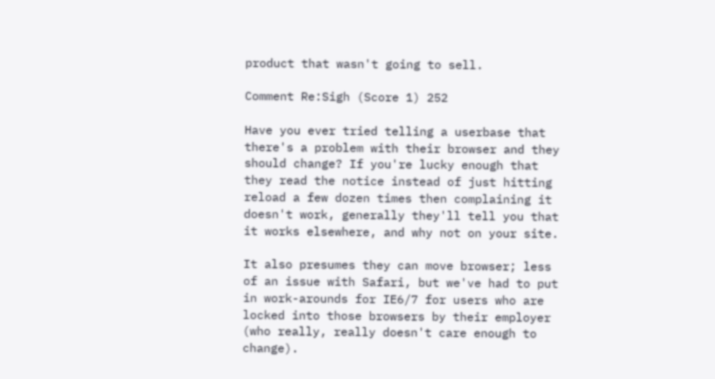product that wasn't going to sell.

Comment Re:Sigh (Score 1) 252

Have you ever tried telling a userbase that there's a problem with their browser and they should change? If you're lucky enough that they read the notice instead of just hitting reload a few dozen times then complaining it doesn't work, generally they'll tell you that it works elsewhere, and why not on your site.

It also presumes they can move browser; less of an issue with Safari, but we've had to put in work-arounds for IE6/7 for users who are locked into those browsers by their employer (who really, really doesn't care enough to change).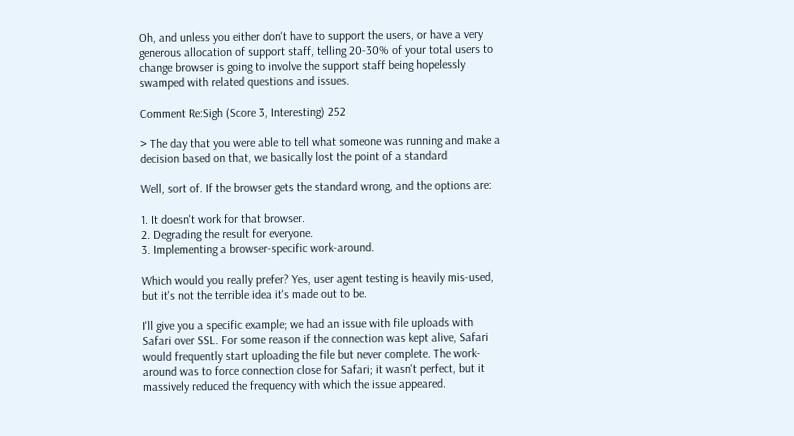Oh, and unless you either don't have to support the users, or have a very generous allocation of support staff, telling 20-30% of your total users to change browser is going to involve the support staff being hopelessly swamped with related questions and issues.

Comment Re:Sigh (Score 3, Interesting) 252

> The day that you were able to tell what someone was running and make a decision based on that, we basically lost the point of a standard

Well, sort of. If the browser gets the standard wrong, and the options are:

1. It doesn't work for that browser.
2. Degrading the result for everyone.
3. Implementing a browser-specific work-around.

Which would you really prefer? Yes, user agent testing is heavily mis-used, but it's not the terrible idea it's made out to be.

I'll give you a specific example; we had an issue with file uploads with Safari over SSL. For some reason if the connection was kept alive, Safari would frequently start uploading the file but never complete. The work-around was to force connection close for Safari; it wasn't perfect, but it massively reduced the frequency with which the issue appeared.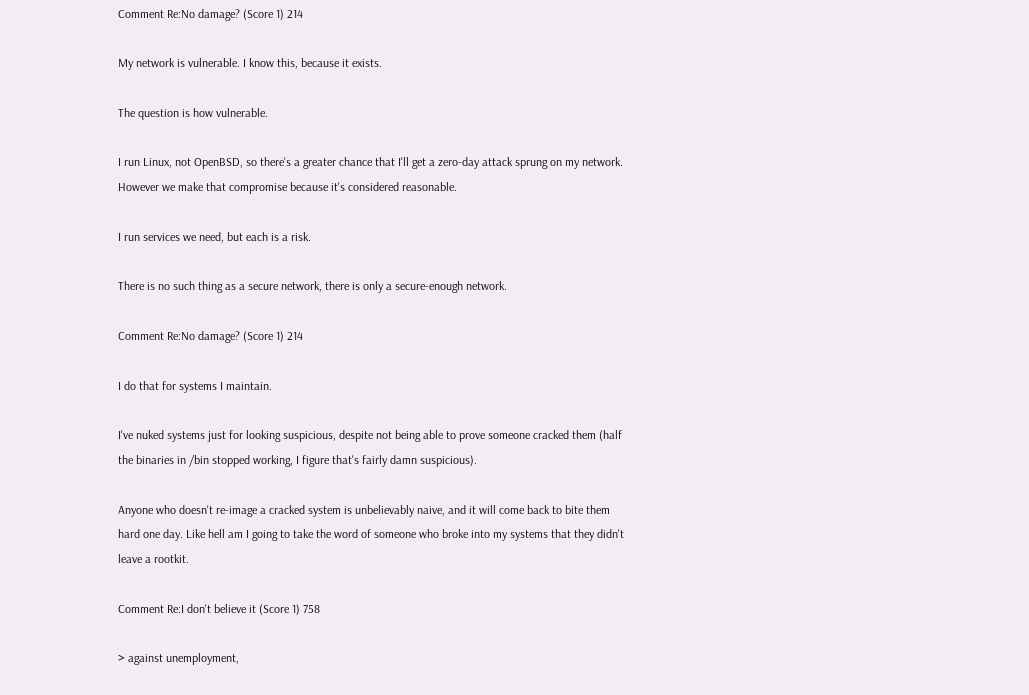Comment Re:No damage? (Score 1) 214

My network is vulnerable. I know this, because it exists.

The question is how vulnerable.

I run Linux, not OpenBSD, so there's a greater chance that I'll get a zero-day attack sprung on my network. However we make that compromise because it's considered reasonable.

I run services we need, but each is a risk.

There is no such thing as a secure network, there is only a secure-enough network.

Comment Re:No damage? (Score 1) 214

I do that for systems I maintain.

I've nuked systems just for looking suspicious, despite not being able to prove someone cracked them (half the binaries in /bin stopped working, I figure that's fairly damn suspicious).

Anyone who doesn't re-image a cracked system is unbelievably naive, and it will come back to bite them hard one day. Like hell am I going to take the word of someone who broke into my systems that they didn't leave a rootkit.

Comment Re:I don't believe it (Score 1) 758

> against unemployment,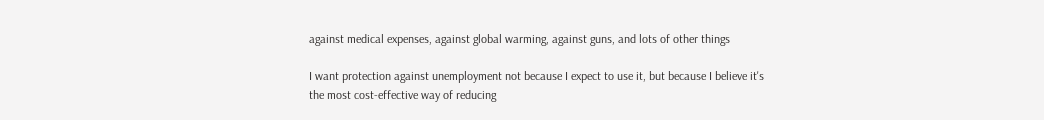against medical expenses, against global warming, against guns, and lots of other things

I want protection against unemployment not because I expect to use it, but because I believe it's the most cost-effective way of reducing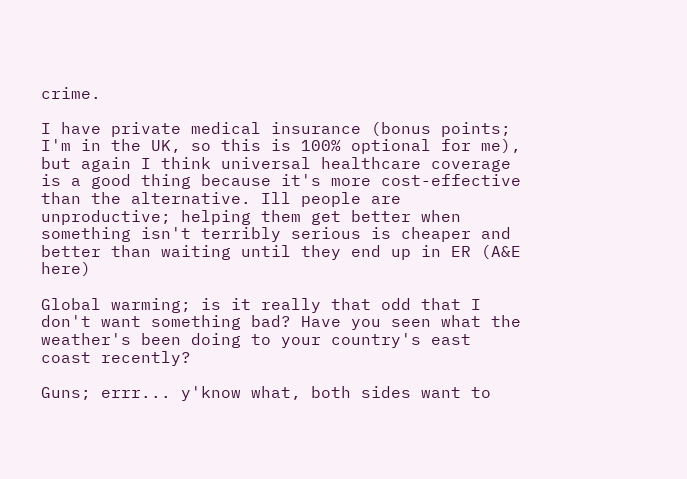crime.

I have private medical insurance (bonus points; I'm in the UK, so this is 100% optional for me), but again I think universal healthcare coverage is a good thing because it's more cost-effective than the alternative. Ill people are unproductive; helping them get better when something isn't terribly serious is cheaper and better than waiting until they end up in ER (A&E here)

Global warming; is it really that odd that I don't want something bad? Have you seen what the weather's been doing to your country's east coast recently?

Guns; errr... y'know what, both sides want to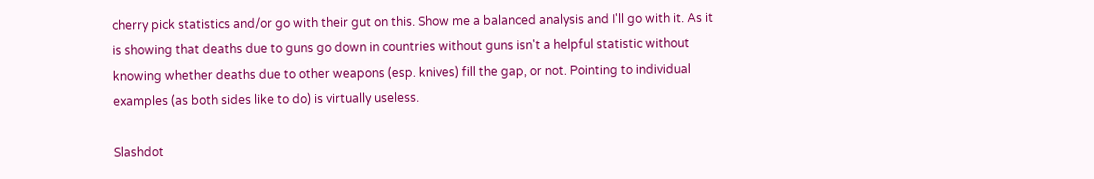cherry pick statistics and/or go with their gut on this. Show me a balanced analysis and I'll go with it. As it is showing that deaths due to guns go down in countries without guns isn't a helpful statistic without knowing whether deaths due to other weapons (esp. knives) fill the gap, or not. Pointing to individual examples (as both sides like to do) is virtually useless.

Slashdot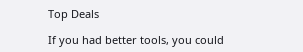Top Deals

If you had better tools, you could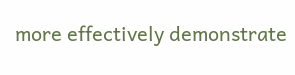more effectively demonstrate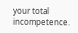your total incompetence.